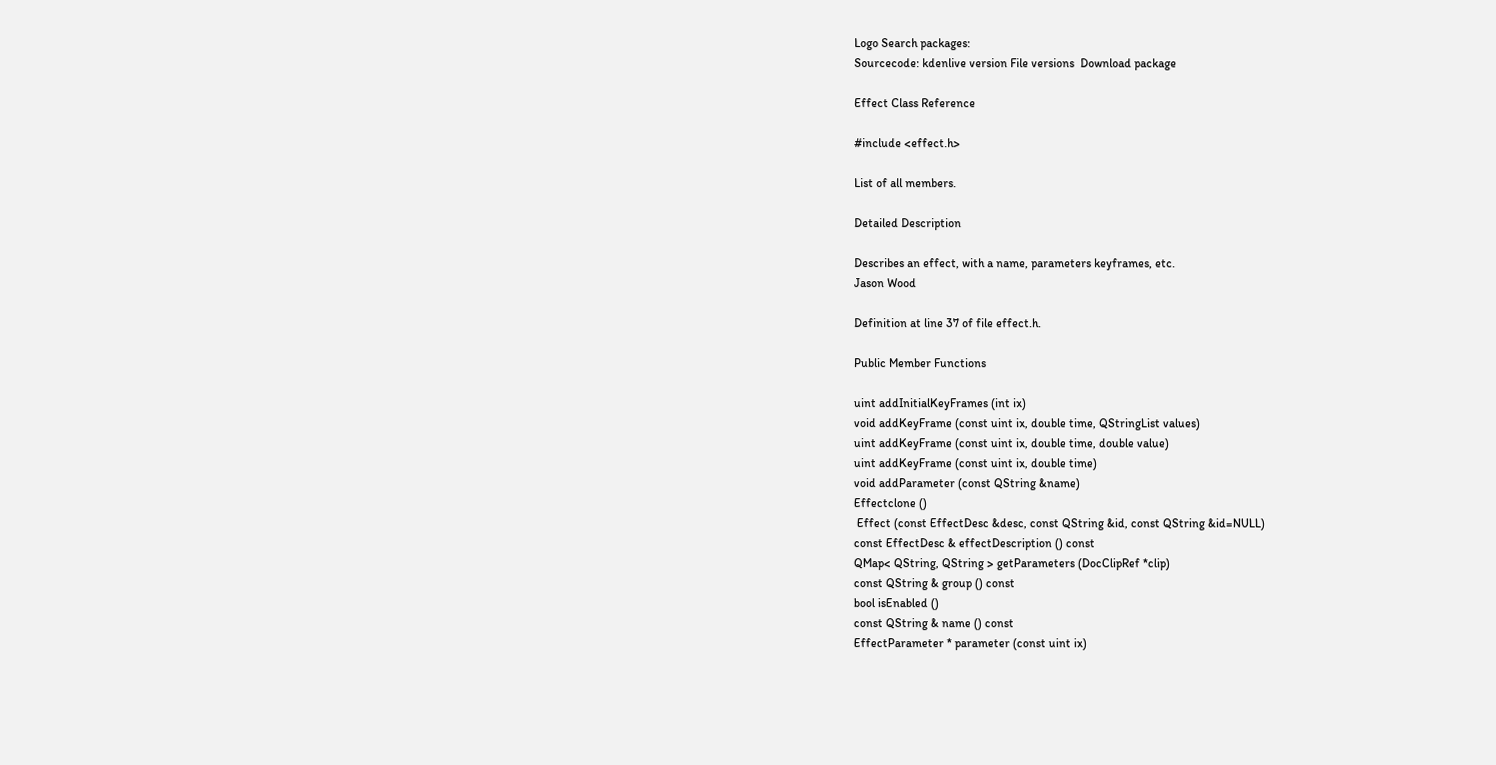Logo Search packages:
Sourcecode: kdenlive version File versions  Download package

Effect Class Reference

#include <effect.h>

List of all members.

Detailed Description

Describes an effect, with a name, parameters keyframes, etc.
Jason Wood

Definition at line 37 of file effect.h.

Public Member Functions

uint addInitialKeyFrames (int ix)
void addKeyFrame (const uint ix, double time, QStringList values)
uint addKeyFrame (const uint ix, double time, double value)
uint addKeyFrame (const uint ix, double time)
void addParameter (const QString &name)
Effectclone ()
 Effect (const EffectDesc &desc, const QString &id, const QString &id=NULL)
const EffectDesc & effectDescription () const
QMap< QString, QString > getParameters (DocClipRef *clip)
const QString & group () const
bool isEnabled ()
const QString & name () const
EffectParameter * parameter (const uint ix)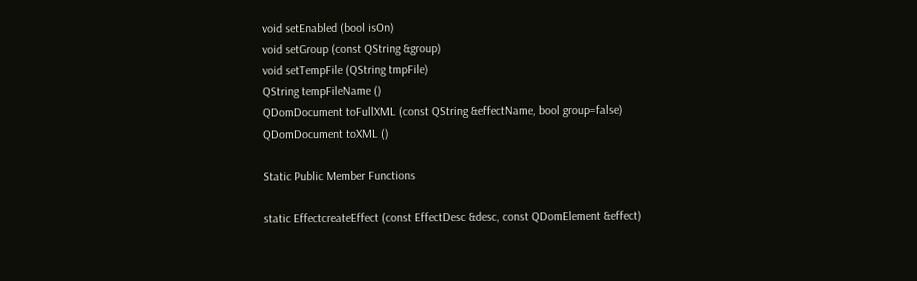void setEnabled (bool isOn)
void setGroup (const QString &group)
void setTempFile (QString tmpFile)
QString tempFileName ()
QDomDocument toFullXML (const QString &effectName, bool group=false)
QDomDocument toXML ()

Static Public Member Functions

static EffectcreateEffect (const EffectDesc &desc, const QDomElement &effect)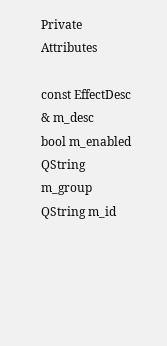Private Attributes

const EffectDesc & m_desc
bool m_enabled
QString m_group
QString m_id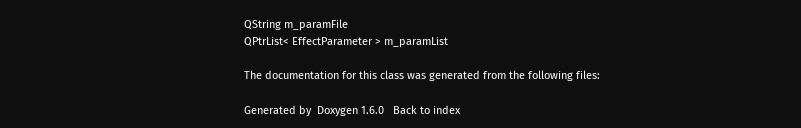QString m_paramFile
QPtrList< EffectParameter > m_paramList

The documentation for this class was generated from the following files:

Generated by  Doxygen 1.6.0   Back to index